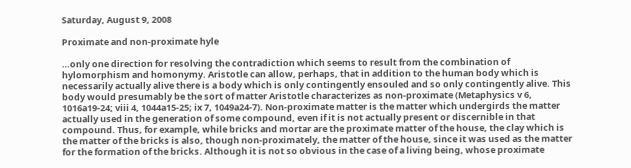Saturday, August 9, 2008

Proximate and non-proximate hyle

…only one direction for resolving the contradiction which seems to result from the combination of hylomorphism and homonymy. Aristotle can allow, perhaps, that in addition to the human body which is necessarily actually alive there is a body which is only contingently ensouled and so only contingently alive. This body would presumably be the sort of matter Aristotle characterizes as non-proximate (Metaphysics v 6, 1016a19-24; viii 4, 1044a15-25; ix 7, 1049a24-7). Non-proximate matter is the matter which undergirds the matter actually used in the generation of some compound, even if it is not actually present or discernible in that compound. Thus, for example, while bricks and mortar are the proximate matter of the house, the clay which is the matter of the bricks is also, though non-proximately, the matter of the house, since it was used as the matter for the formation of the bricks. Although it is not so obvious in the case of a living being, whose proximate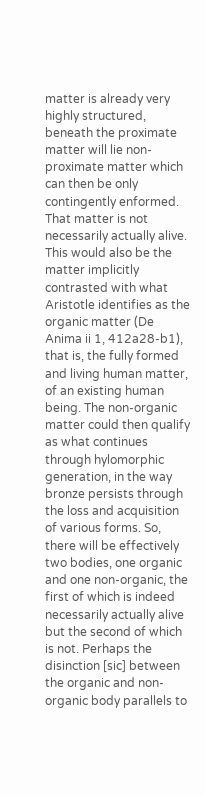matter is already very highly structured, beneath the proximate matter will lie non-proximate matter which can then be only contingently enformed. That matter is not necessarily actually alive. This would also be the matter implicitly contrasted with what Aristotle identifies as the organic matter (De Anima ii 1, 412a28-b1), that is, the fully formed and living human matter, of an existing human being. The non-organic matter could then qualify as what continues through hylomorphic generation, in the way bronze persists through the loss and acquisition of various forms. So, there will be effectively two bodies, one organic and one non-organic, the first of which is indeed necessarily actually alive but the second of which is not. Perhaps the disinction [sic] between the organic and non-organic body parallels to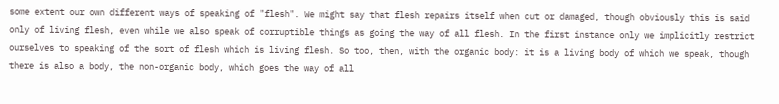some extent our own different ways of speaking of "flesh". We might say that flesh repairs itself when cut or damaged, though obviously this is said only of living flesh, even while we also speak of corruptible things as going the way of all flesh. In the first instance only we implicitly restrict ourselves to speaking of the sort of flesh which is living flesh. So too, then, with the organic body: it is a living body of which we speak, though there is also a body, the non-organic body, which goes the way of all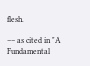flesh.

–– as cited in "A Fundamental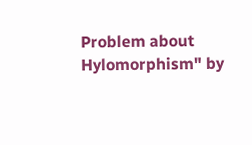Problem about Hylomorphism" by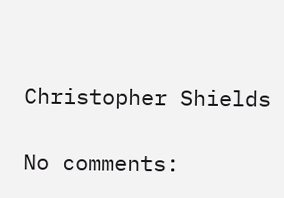Christopher Shields

No comments: